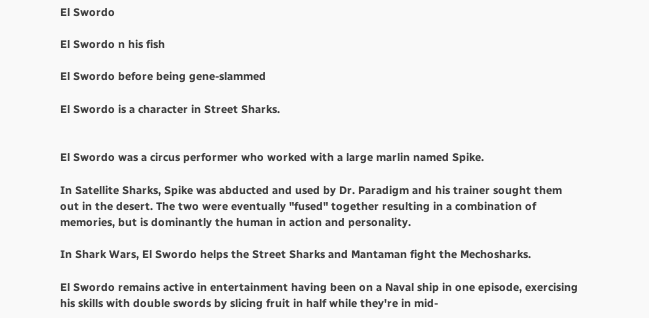El Swordo

El Swordo n his fish

El Swordo before being gene-slammed

El Swordo is a character in Street Sharks.


El Swordo was a circus performer who worked with a large marlin named Spike.

In Satellite Sharks, Spike was abducted and used by Dr. Paradigm and his trainer sought them out in the desert. The two were eventually "fused" together resulting in a combination of memories, but is dominantly the human in action and personality.

In Shark Wars, El Swordo helps the Street Sharks and Mantaman fight the Mechosharks.

El Swordo remains active in entertainment having been on a Naval ship in one episode, exercising his skills with double swords by slicing fruit in half while they're in mid-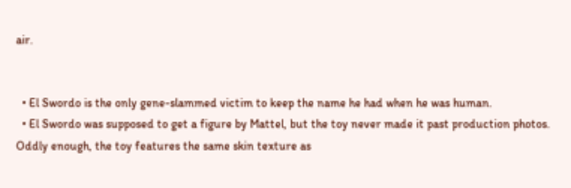air.


  • El Swordo is the only gene-slammed victim to keep the name he had when he was human.
  • El Swordo was supposed to get a figure by Mattel, but the toy never made it past production photos. Oddly enough, the toy features the same skin texture as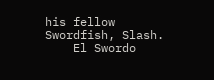his fellow Swordfish, Slash.
    El Swordo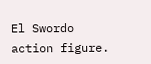El Swordo action figure.